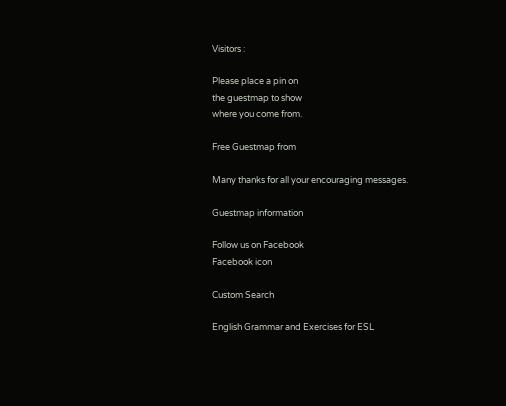Visitors :

Please place a pin on
the guestmap to show
where you come from.

Free Guestmap from

Many thanks for all your encouraging messages.

Guestmap information

Follow us on Facebook
Facebook icon

Custom Search

English Grammar and Exercises for ESL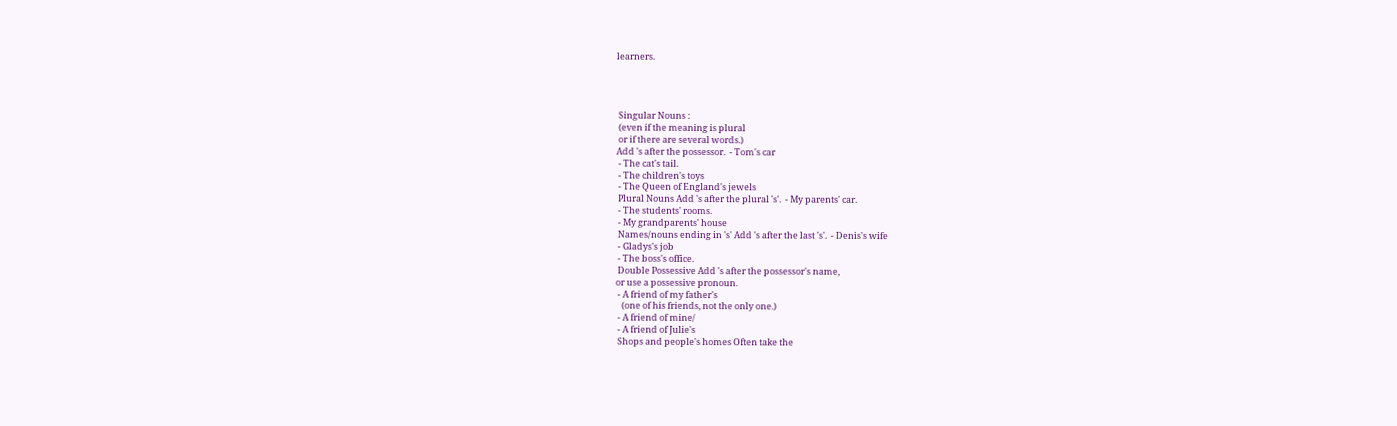learners.




 Singular Nouns :
 (even if the meaning is plural
 or if there are several words.)
Add 's after the possessor.  - Tom's car
 - The cat's tail.
 - The children's toys
 - The Queen of England's jewels
 Plural Nouns Add 's after the plural 's'.  - My parents' car.
 - The students' rooms.
 - My grandparents' house
 Names/nouns ending in 's' Add 's after the last 's'.  - Denis's wife
 - Gladys's job
 - The boss's office.
 Double Possessive Add 's after the possessor's name,
or use a possessive pronoun.
 - A friend of my father's
   (one of his friends, not the only one.)
 - A friend of mine/
 - A friend of Julie's
 Shops and people's homes Often take the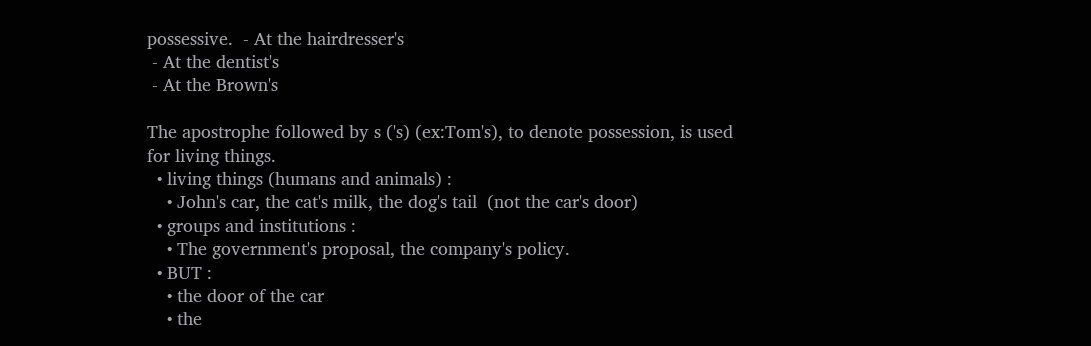possessive.  - At the hairdresser's
 - At the dentist's
 - At the Brown's

The apostrophe followed by s ('s) (ex:Tom's), to denote possession, is used for living things.
  • living things (humans and animals) :
    • John's car, the cat's milk, the dog's tail  (not the car's door)
  • groups and institutions :
    • The government's proposal, the company's policy.
  • BUT :
    • the door of the car
    • the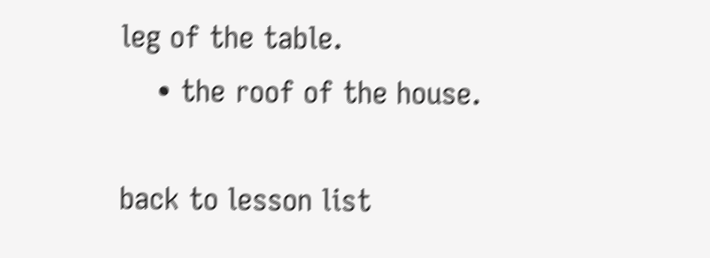leg of the table.
    • the roof of the house.

back to lesson list